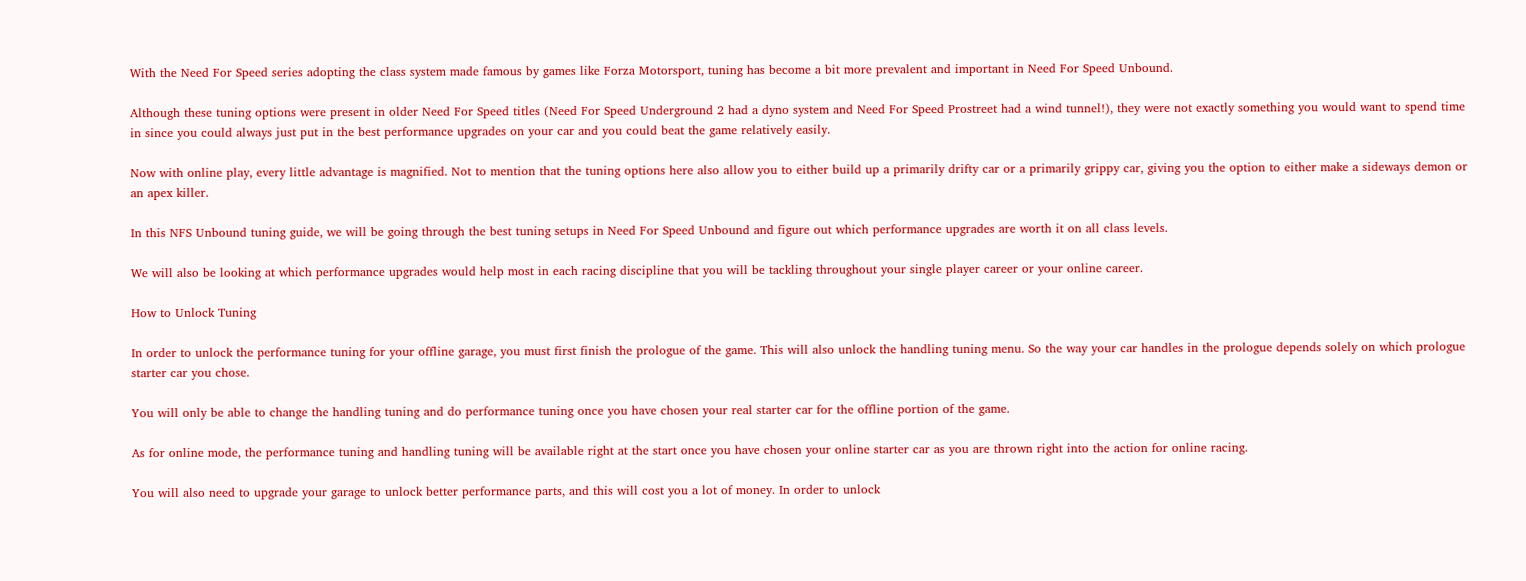With the Need For Speed series adopting the class system made famous by games like Forza Motorsport, tuning has become a bit more prevalent and important in Need For Speed Unbound.

Although these tuning options were present in older Need For Speed titles (Need For Speed Underground 2 had a dyno system and Need For Speed Prostreet had a wind tunnel!), they were not exactly something you would want to spend time in since you could always just put in the best performance upgrades on your car and you could beat the game relatively easily.

Now with online play, every little advantage is magnified. Not to mention that the tuning options here also allow you to either build up a primarily drifty car or a primarily grippy car, giving you the option to either make a sideways demon or an apex killer.

In this NFS Unbound tuning guide, we will be going through the best tuning setups in Need For Speed Unbound and figure out which performance upgrades are worth it on all class levels.

We will also be looking at which performance upgrades would help most in each racing discipline that you will be tackling throughout your single player career or your online career.

How to Unlock Tuning

In order to unlock the performance tuning for your offline garage, you must first finish the prologue of the game. This will also unlock the handling tuning menu. So the way your car handles in the prologue depends solely on which prologue starter car you chose.

You will only be able to change the handling tuning and do performance tuning once you have chosen your real starter car for the offline portion of the game.

As for online mode, the performance tuning and handling tuning will be available right at the start once you have chosen your online starter car as you are thrown right into the action for online racing.

You will also need to upgrade your garage to unlock better performance parts, and this will cost you a lot of money. In order to unlock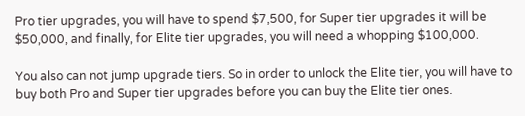Pro tier upgrades, you will have to spend $7,500, for Super tier upgrades it will be $50,000, and finally, for Elite tier upgrades, you will need a whopping $100,000.

You also can not jump upgrade tiers. So in order to unlock the Elite tier, you will have to buy both Pro and Super tier upgrades before you can buy the Elite tier ones.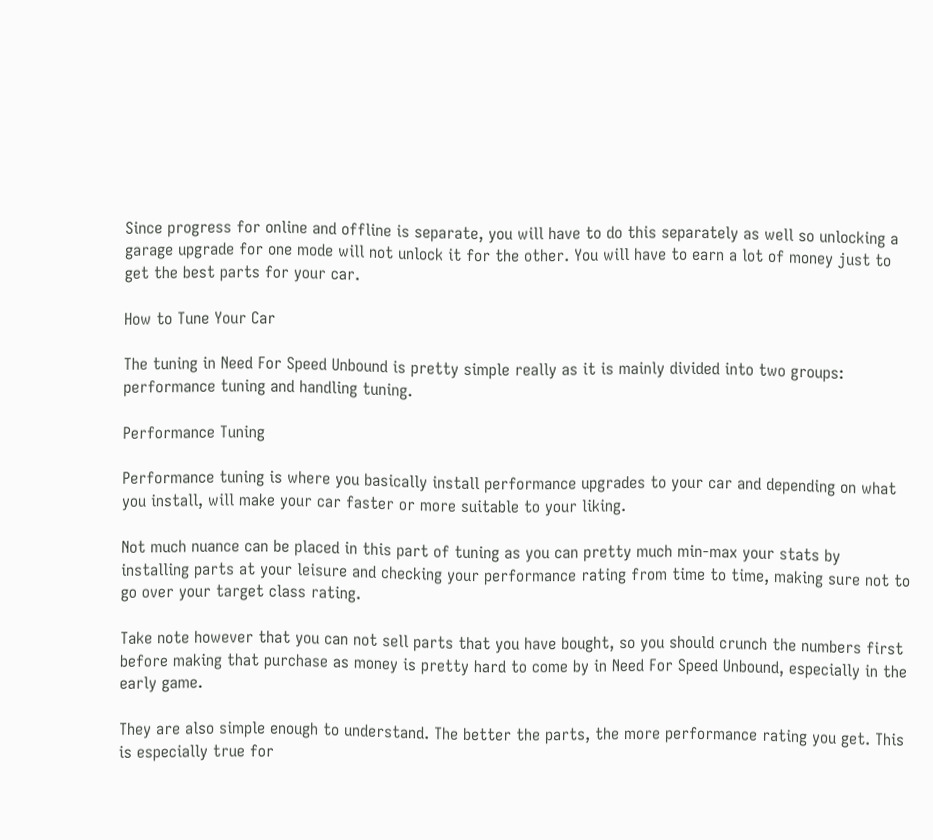Since progress for online and offline is separate, you will have to do this separately as well so unlocking a garage upgrade for one mode will not unlock it for the other. You will have to earn a lot of money just to get the best parts for your car.

How to Tune Your Car

The tuning in Need For Speed Unbound is pretty simple really as it is mainly divided into two groups: performance tuning and handling tuning.

Performance Tuning

Performance tuning is where you basically install performance upgrades to your car and depending on what you install, will make your car faster or more suitable to your liking.

Not much nuance can be placed in this part of tuning as you can pretty much min-max your stats by installing parts at your leisure and checking your performance rating from time to time, making sure not to go over your target class rating.

Take note however that you can not sell parts that you have bought, so you should crunch the numbers first before making that purchase as money is pretty hard to come by in Need For Speed Unbound, especially in the early game.

They are also simple enough to understand. The better the parts, the more performance rating you get. This is especially true for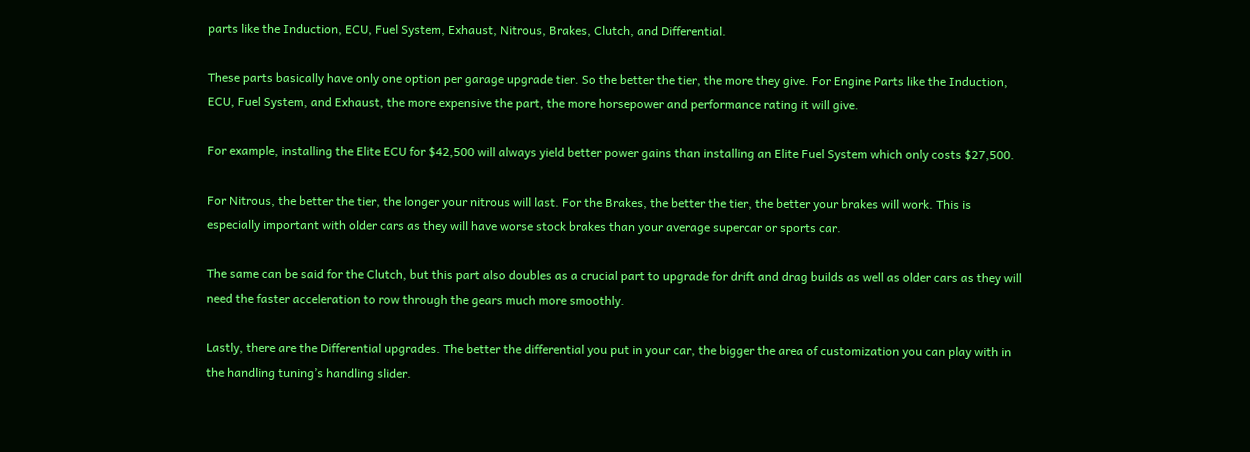parts like the Induction, ECU, Fuel System, Exhaust, Nitrous, Brakes, Clutch, and Differential.

These parts basically have only one option per garage upgrade tier. So the better the tier, the more they give. For Engine Parts like the Induction, ECU, Fuel System, and Exhaust, the more expensive the part, the more horsepower and performance rating it will give.

For example, installing the Elite ECU for $42,500 will always yield better power gains than installing an Elite Fuel System which only costs $27,500.

For Nitrous, the better the tier, the longer your nitrous will last. For the Brakes, the better the tier, the better your brakes will work. This is especially important with older cars as they will have worse stock brakes than your average supercar or sports car.

The same can be said for the Clutch, but this part also doubles as a crucial part to upgrade for drift and drag builds as well as older cars as they will need the faster acceleration to row through the gears much more smoothly.

Lastly, there are the Differential upgrades. The better the differential you put in your car, the bigger the area of customization you can play with in the handling tuning’s handling slider.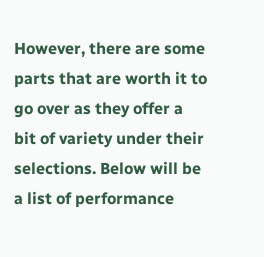However, there are some parts that are worth it to go over as they offer a bit of variety under their selections. Below will be a list of performance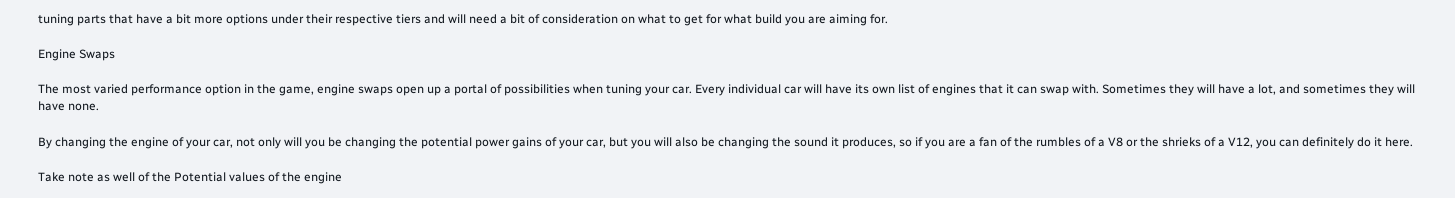tuning parts that have a bit more options under their respective tiers and will need a bit of consideration on what to get for what build you are aiming for.

Engine Swaps

The most varied performance option in the game, engine swaps open up a portal of possibilities when tuning your car. Every individual car will have its own list of engines that it can swap with. Sometimes they will have a lot, and sometimes they will have none.

By changing the engine of your car, not only will you be changing the potential power gains of your car, but you will also be changing the sound it produces, so if you are a fan of the rumbles of a V8 or the shrieks of a V12, you can definitely do it here.

Take note as well of the Potential values of the engine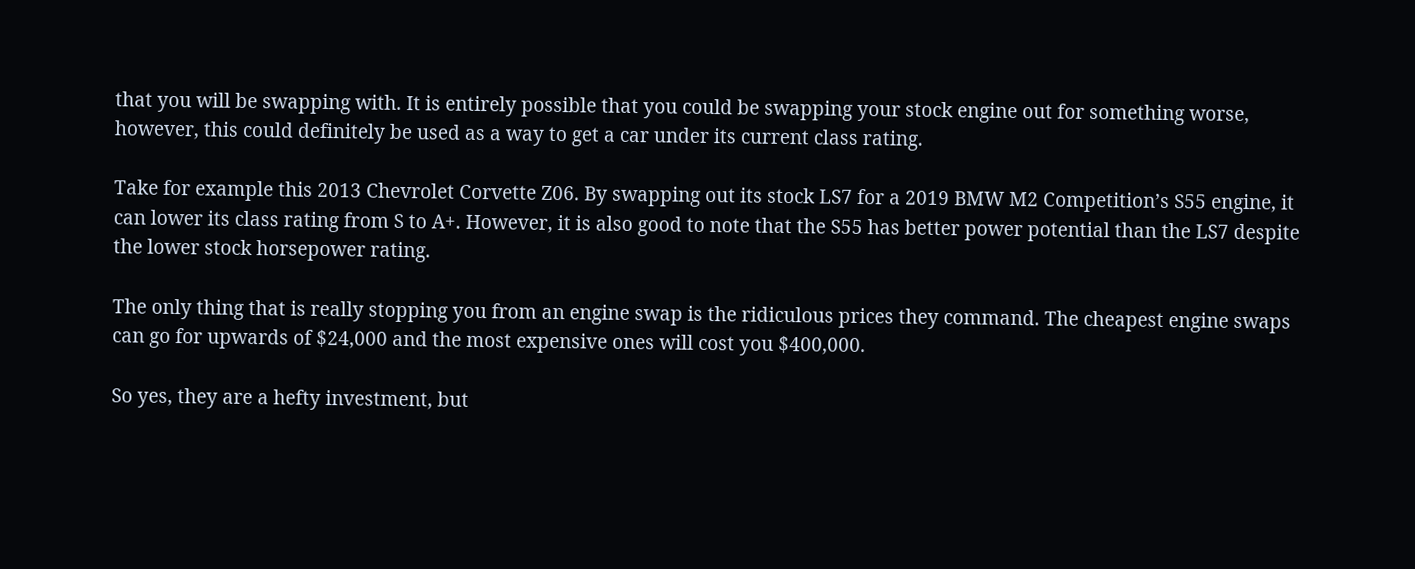that you will be swapping with. It is entirely possible that you could be swapping your stock engine out for something worse, however, this could definitely be used as a way to get a car under its current class rating.

Take for example this 2013 Chevrolet Corvette Z06. By swapping out its stock LS7 for a 2019 BMW M2 Competition’s S55 engine, it can lower its class rating from S to A+. However, it is also good to note that the S55 has better power potential than the LS7 despite the lower stock horsepower rating.

The only thing that is really stopping you from an engine swap is the ridiculous prices they command. The cheapest engine swaps can go for upwards of $24,000 and the most expensive ones will cost you $400,000.

So yes, they are a hefty investment, but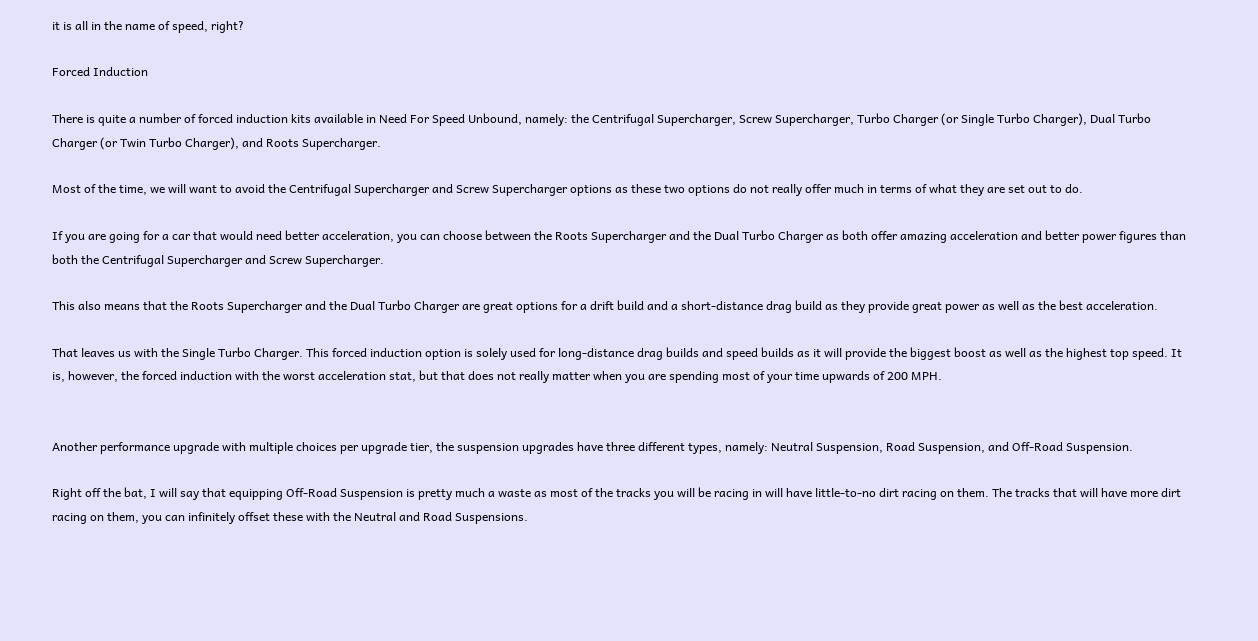it is all in the name of speed, right?

Forced Induction

There is quite a number of forced induction kits available in Need For Speed Unbound, namely: the Centrifugal Supercharger, Screw Supercharger, Turbo Charger (or Single Turbo Charger), Dual Turbo Charger (or Twin Turbo Charger), and Roots Supercharger.

Most of the time, we will want to avoid the Centrifugal Supercharger and Screw Supercharger options as these two options do not really offer much in terms of what they are set out to do.

If you are going for a car that would need better acceleration, you can choose between the Roots Supercharger and the Dual Turbo Charger as both offer amazing acceleration and better power figures than both the Centrifugal Supercharger and Screw Supercharger.

This also means that the Roots Supercharger and the Dual Turbo Charger are great options for a drift build and a short-distance drag build as they provide great power as well as the best acceleration.

That leaves us with the Single Turbo Charger. This forced induction option is solely used for long-distance drag builds and speed builds as it will provide the biggest boost as well as the highest top speed. It is, however, the forced induction with the worst acceleration stat, but that does not really matter when you are spending most of your time upwards of 200 MPH.


Another performance upgrade with multiple choices per upgrade tier, the suspension upgrades have three different types, namely: Neutral Suspension, Road Suspension, and Off-Road Suspension.

Right off the bat, I will say that equipping Off-Road Suspension is pretty much a waste as most of the tracks you will be racing in will have little-to-no dirt racing on them. The tracks that will have more dirt racing on them, you can infinitely offset these with the Neutral and Road Suspensions.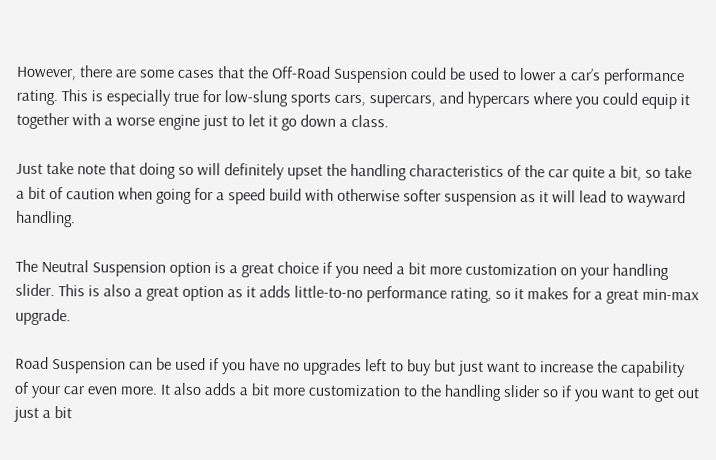However, there are some cases that the Off-Road Suspension could be used to lower a car’s performance rating. This is especially true for low-slung sports cars, supercars, and hypercars where you could equip it together with a worse engine just to let it go down a class.

Just take note that doing so will definitely upset the handling characteristics of the car quite a bit, so take a bit of caution when going for a speed build with otherwise softer suspension as it will lead to wayward handling.

The Neutral Suspension option is a great choice if you need a bit more customization on your handling slider. This is also a great option as it adds little-to-no performance rating, so it makes for a great min-max upgrade.

Road Suspension can be used if you have no upgrades left to buy but just want to increase the capability of your car even more. It also adds a bit more customization to the handling slider so if you want to get out just a bit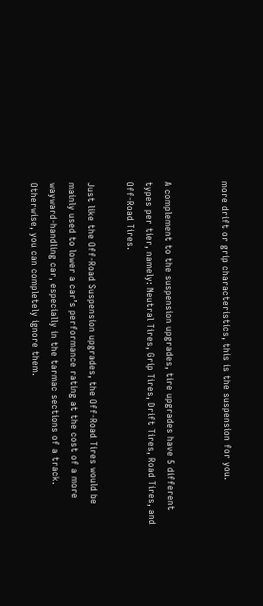more drift or grip characteristics, this is the suspension for you.


A complement to the suspension upgrades, tire upgrades have 5 different types per tier, namely: Neutral Tires, Grip Tires, Drift Tires, Road Tires, and Off-Road Tires.

Just like the Off-Road Suspension upgrades, the Off-Road Tires would be mainly used to lower a car’s performance rating at the cost of a more wayward-handling car, especially in the tarmac sections of a track. Otherwise, you can completely ignore them.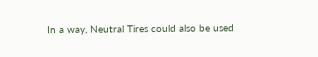In a way, Neutral Tires could also be used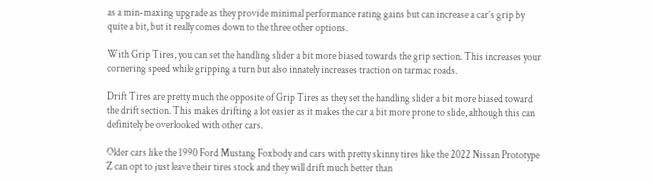as a min-maxing upgrade as they provide minimal performance rating gains but can increase a car’s grip by quite a bit, but it really comes down to the three other options.

With Grip Tires, you can set the handling slider a bit more biased towards the grip section. This increases your cornering speed while gripping a turn but also innately increases traction on tarmac roads.

Drift Tires are pretty much the opposite of Grip Tires as they set the handling slider a bit more biased toward the drift section. This makes drifting a lot easier as it makes the car a bit more prone to slide, although this can definitely be overlooked with other cars.

Older cars like the 1990 Ford Mustang Foxbody and cars with pretty skinny tires like the 2022 Nissan Prototype Z can opt to just leave their tires stock and they will drift much better than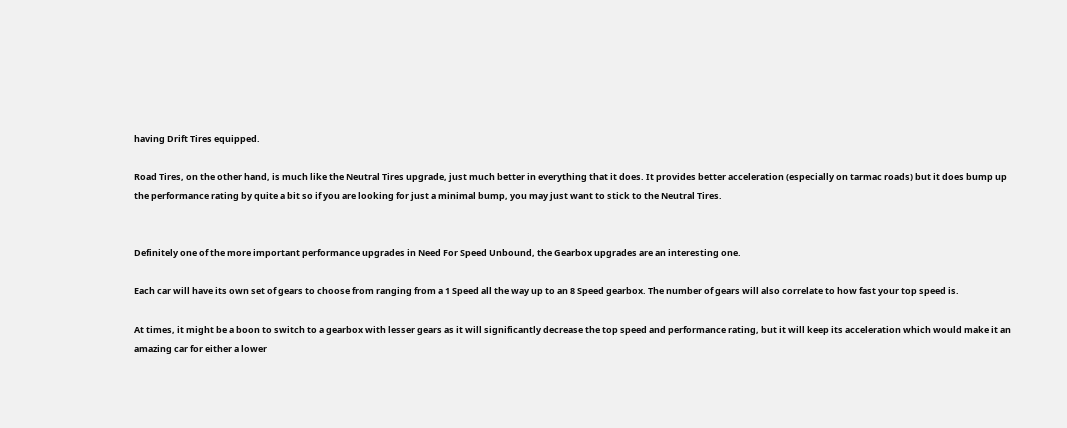having Drift Tires equipped.

Road Tires, on the other hand, is much like the Neutral Tires upgrade, just much better in everything that it does. It provides better acceleration (especially on tarmac roads) but it does bump up the performance rating by quite a bit so if you are looking for just a minimal bump, you may just want to stick to the Neutral Tires.


Definitely one of the more important performance upgrades in Need For Speed Unbound, the Gearbox upgrades are an interesting one.

Each car will have its own set of gears to choose from ranging from a 1 Speed all the way up to an 8 Speed gearbox. The number of gears will also correlate to how fast your top speed is.

At times, it might be a boon to switch to a gearbox with lesser gears as it will significantly decrease the top speed and performance rating, but it will keep its acceleration which would make it an amazing car for either a lower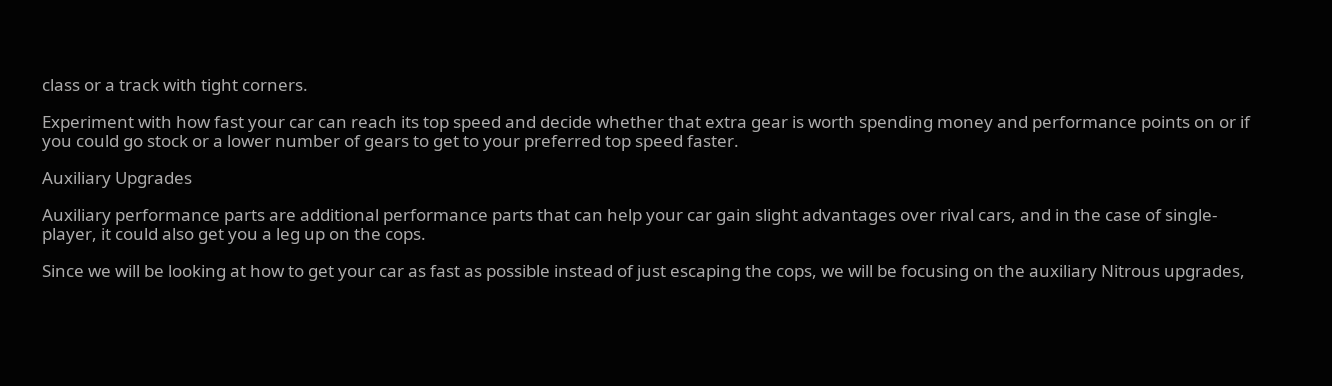class or a track with tight corners.

Experiment with how fast your car can reach its top speed and decide whether that extra gear is worth spending money and performance points on or if you could go stock or a lower number of gears to get to your preferred top speed faster.

Auxiliary Upgrades

Auxiliary performance parts are additional performance parts that can help your car gain slight advantages over rival cars, and in the case of single-player, it could also get you a leg up on the cops.

Since we will be looking at how to get your car as fast as possible instead of just escaping the cops, we will be focusing on the auxiliary Nitrous upgrades,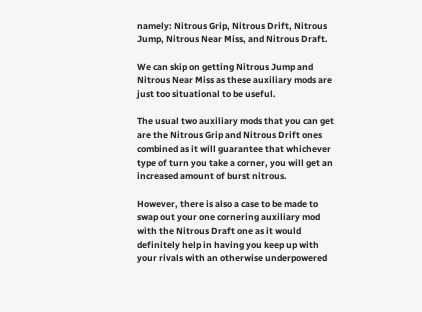namely: Nitrous Grip, Nitrous Drift, Nitrous Jump, Nitrous Near Miss, and Nitrous Draft.

We can skip on getting Nitrous Jump and Nitrous Near Miss as these auxiliary mods are just too situational to be useful.

The usual two auxiliary mods that you can get are the Nitrous Grip and Nitrous Drift ones combined as it will guarantee that whichever type of turn you take a corner, you will get an increased amount of burst nitrous.

However, there is also a case to be made to swap out your one cornering auxiliary mod with the Nitrous Draft one as it would definitely help in having you keep up with your rivals with an otherwise underpowered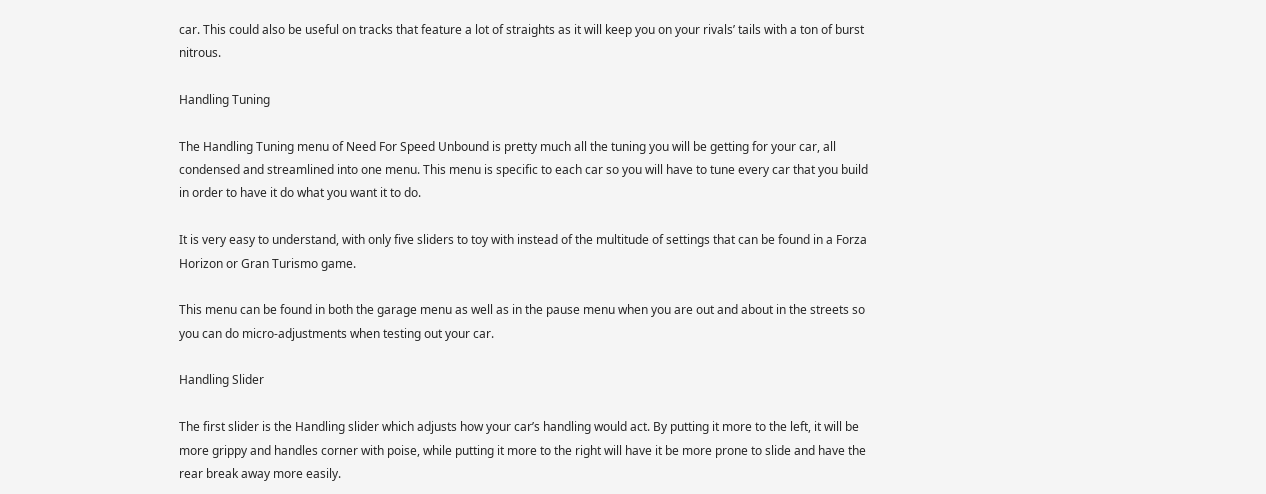car. This could also be useful on tracks that feature a lot of straights as it will keep you on your rivals’ tails with a ton of burst nitrous.

Handling Tuning

The Handling Tuning menu of Need For Speed Unbound is pretty much all the tuning you will be getting for your car, all condensed and streamlined into one menu. This menu is specific to each car so you will have to tune every car that you build in order to have it do what you want it to do.

It is very easy to understand, with only five sliders to toy with instead of the multitude of settings that can be found in a Forza Horizon or Gran Turismo game.

This menu can be found in both the garage menu as well as in the pause menu when you are out and about in the streets so you can do micro-adjustments when testing out your car.

Handling Slider

The first slider is the Handling slider which adjusts how your car’s handling would act. By putting it more to the left, it will be more grippy and handles corner with poise, while putting it more to the right will have it be more prone to slide and have the rear break away more easily.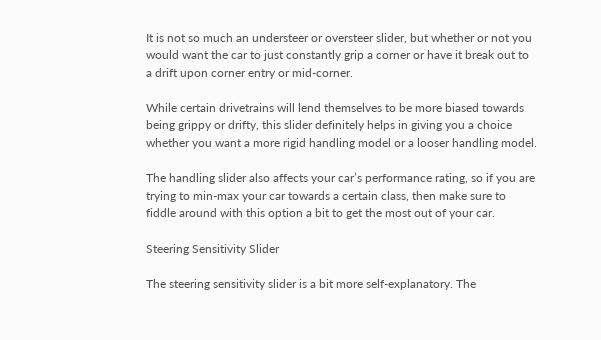It is not so much an understeer or oversteer slider, but whether or not you would want the car to just constantly grip a corner or have it break out to a drift upon corner entry or mid-corner.

While certain drivetrains will lend themselves to be more biased towards being grippy or drifty, this slider definitely helps in giving you a choice whether you want a more rigid handling model or a looser handling model.

The handling slider also affects your car’s performance rating, so if you are trying to min-max your car towards a certain class, then make sure to fiddle around with this option a bit to get the most out of your car.

Steering Sensitivity Slider

The steering sensitivity slider is a bit more self-explanatory. The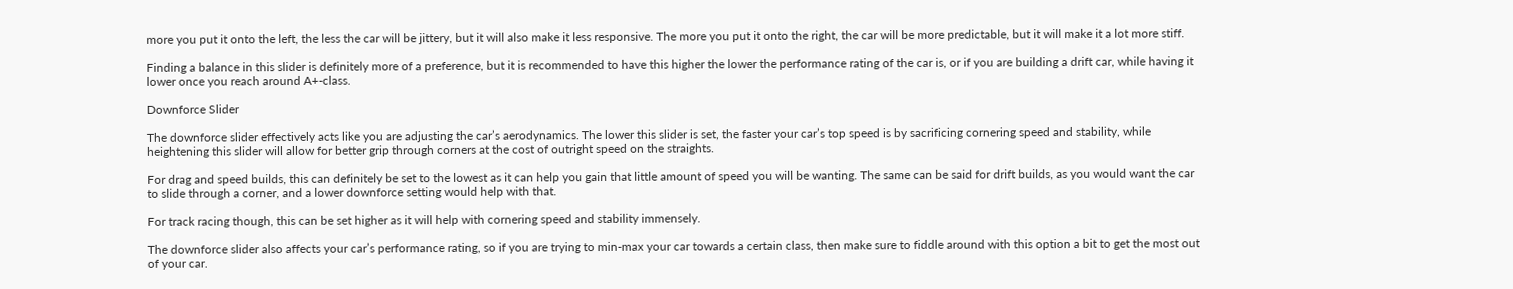more you put it onto the left, the less the car will be jittery, but it will also make it less responsive. The more you put it onto the right, the car will be more predictable, but it will make it a lot more stiff.

Finding a balance in this slider is definitely more of a preference, but it is recommended to have this higher the lower the performance rating of the car is, or if you are building a drift car, while having it lower once you reach around A+-class.

Downforce Slider

The downforce slider effectively acts like you are adjusting the car’s aerodynamics. The lower this slider is set, the faster your car’s top speed is by sacrificing cornering speed and stability, while heightening this slider will allow for better grip through corners at the cost of outright speed on the straights.

For drag and speed builds, this can definitely be set to the lowest as it can help you gain that little amount of speed you will be wanting. The same can be said for drift builds, as you would want the car to slide through a corner, and a lower downforce setting would help with that.

For track racing though, this can be set higher as it will help with cornering speed and stability immensely.

The downforce slider also affects your car’s performance rating, so if you are trying to min-max your car towards a certain class, then make sure to fiddle around with this option a bit to get the most out of your car.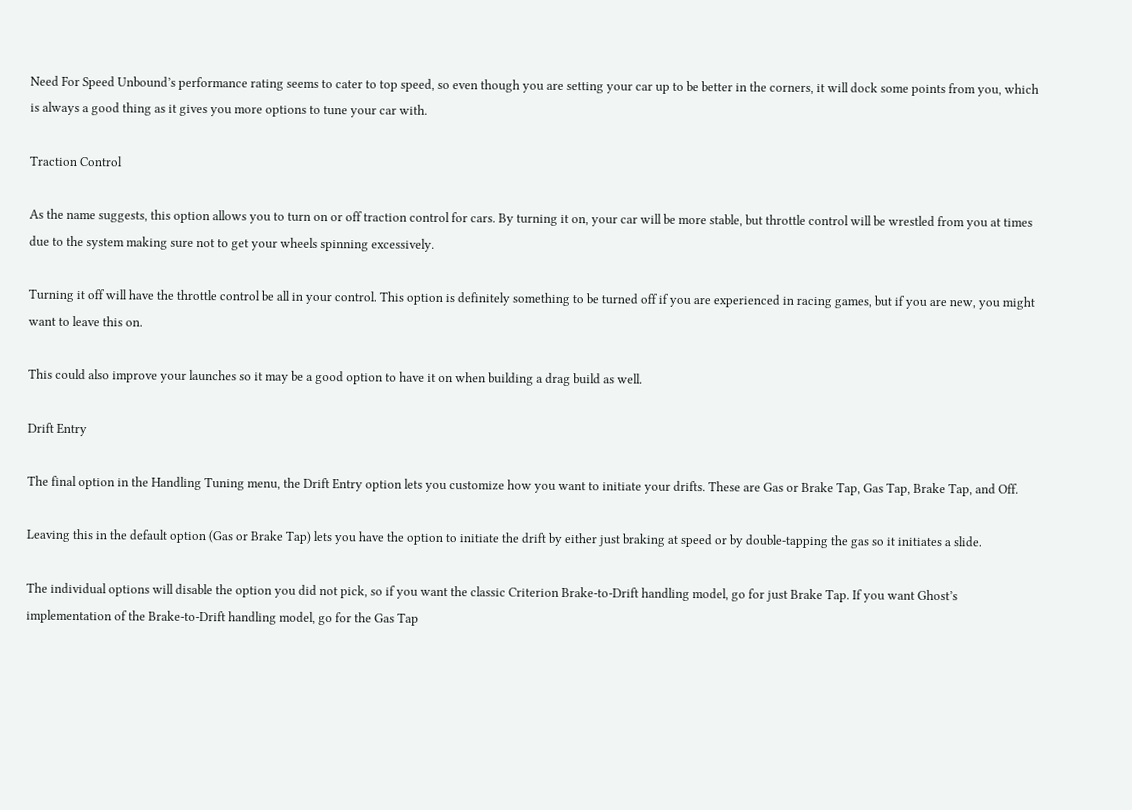Need For Speed Unbound’s performance rating seems to cater to top speed, so even though you are setting your car up to be better in the corners, it will dock some points from you, which is always a good thing as it gives you more options to tune your car with.

Traction Control

As the name suggests, this option allows you to turn on or off traction control for cars. By turning it on, your car will be more stable, but throttle control will be wrestled from you at times due to the system making sure not to get your wheels spinning excessively.

Turning it off will have the throttle control be all in your control. This option is definitely something to be turned off if you are experienced in racing games, but if you are new, you might want to leave this on.

This could also improve your launches so it may be a good option to have it on when building a drag build as well.

Drift Entry

The final option in the Handling Tuning menu, the Drift Entry option lets you customize how you want to initiate your drifts. These are Gas or Brake Tap, Gas Tap, Brake Tap, and Off.

Leaving this in the default option (Gas or Brake Tap) lets you have the option to initiate the drift by either just braking at speed or by double-tapping the gas so it initiates a slide.

The individual options will disable the option you did not pick, so if you want the classic Criterion Brake-to-Drift handling model, go for just Brake Tap. If you want Ghost’s implementation of the Brake-to-Drift handling model, go for the Gas Tap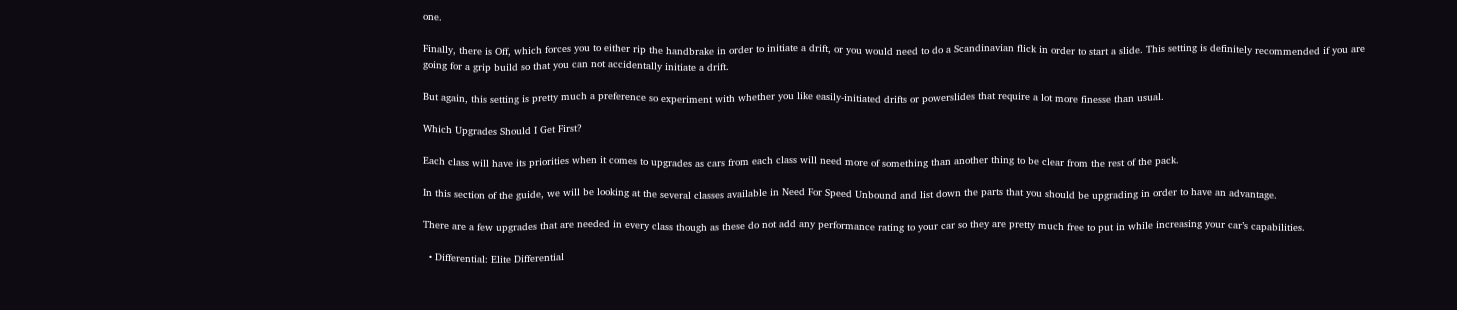one.

Finally, there is Off, which forces you to either rip the handbrake in order to initiate a drift, or you would need to do a Scandinavian flick in order to start a slide. This setting is definitely recommended if you are going for a grip build so that you can not accidentally initiate a drift.

But again, this setting is pretty much a preference so experiment with whether you like easily-initiated drifts or powerslides that require a lot more finesse than usual.

Which Upgrades Should I Get First?

Each class will have its priorities when it comes to upgrades as cars from each class will need more of something than another thing to be clear from the rest of the pack.

In this section of the guide, we will be looking at the several classes available in Need For Speed Unbound and list down the parts that you should be upgrading in order to have an advantage.

There are a few upgrades that are needed in every class though as these do not add any performance rating to your car so they are pretty much free to put in while increasing your car’s capabilities.

  • Differential: Elite Differential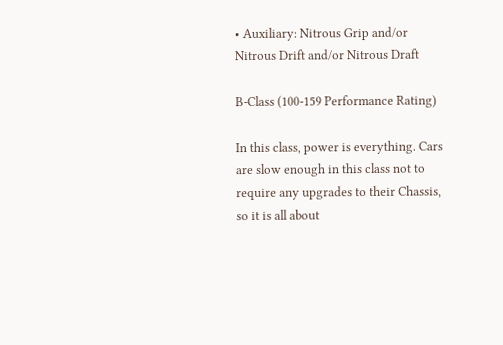• Auxiliary: Nitrous Grip and/or Nitrous Drift and/or Nitrous Draft

B-Class (100-159 Performance Rating)

In this class, power is everything. Cars are slow enough in this class not to require any upgrades to their Chassis, so it is all about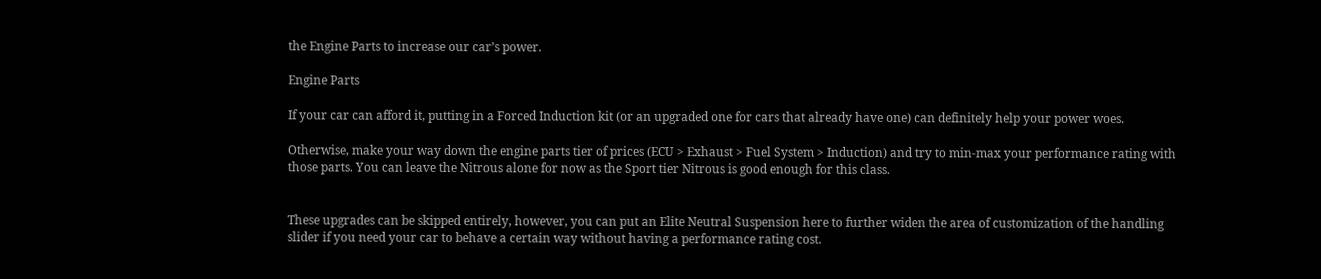the Engine Parts to increase our car’s power.

Engine Parts

If your car can afford it, putting in a Forced Induction kit (or an upgraded one for cars that already have one) can definitely help your power woes.

Otherwise, make your way down the engine parts tier of prices (ECU > Exhaust > Fuel System > Induction) and try to min-max your performance rating with those parts. You can leave the Nitrous alone for now as the Sport tier Nitrous is good enough for this class.


These upgrades can be skipped entirely, however, you can put an Elite Neutral Suspension here to further widen the area of customization of the handling slider if you need your car to behave a certain way without having a performance rating cost.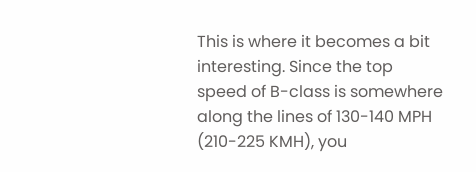This is where it becomes a bit interesting. Since the top speed of B-class is somewhere along the lines of 130-140 MPH (210-225 KMH), you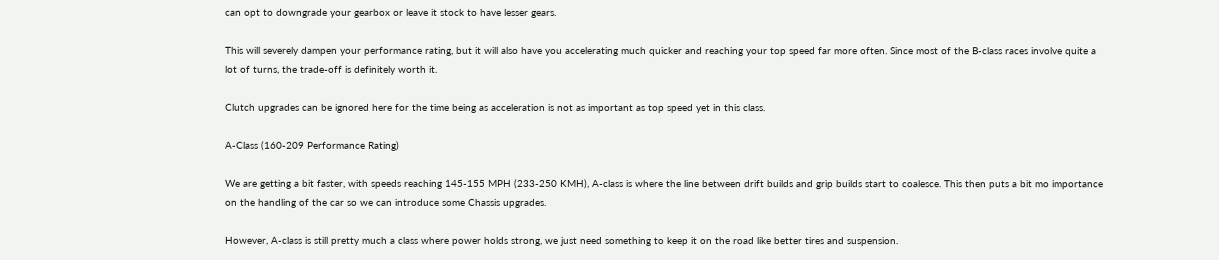can opt to downgrade your gearbox or leave it stock to have lesser gears.

This will severely dampen your performance rating, but it will also have you accelerating much quicker and reaching your top speed far more often. Since most of the B-class races involve quite a lot of turns, the trade-off is definitely worth it.

Clutch upgrades can be ignored here for the time being as acceleration is not as important as top speed yet in this class.

A-Class (160-209 Performance Rating)

We are getting a bit faster, with speeds reaching 145-155 MPH (233-250 KMH), A-class is where the line between drift builds and grip builds start to coalesce. This then puts a bit mo importance on the handling of the car so we can introduce some Chassis upgrades.

However, A-class is still pretty much a class where power holds strong, we just need something to keep it on the road like better tires and suspension.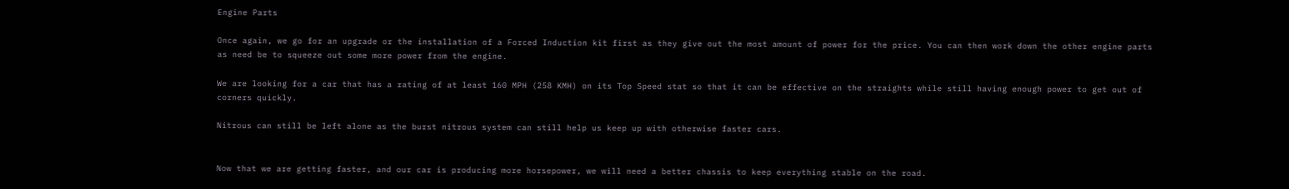Engine Parts

Once again, we go for an upgrade or the installation of a Forced Induction kit first as they give out the most amount of power for the price. You can then work down the other engine parts as need be to squeeze out some more power from the engine.

We are looking for a car that has a rating of at least 160 MPH (258 KMH) on its Top Speed stat so that it can be effective on the straights while still having enough power to get out of corners quickly.

Nitrous can still be left alone as the burst nitrous system can still help us keep up with otherwise faster cars.


Now that we are getting faster, and our car is producing more horsepower, we will need a better chassis to keep everything stable on the road.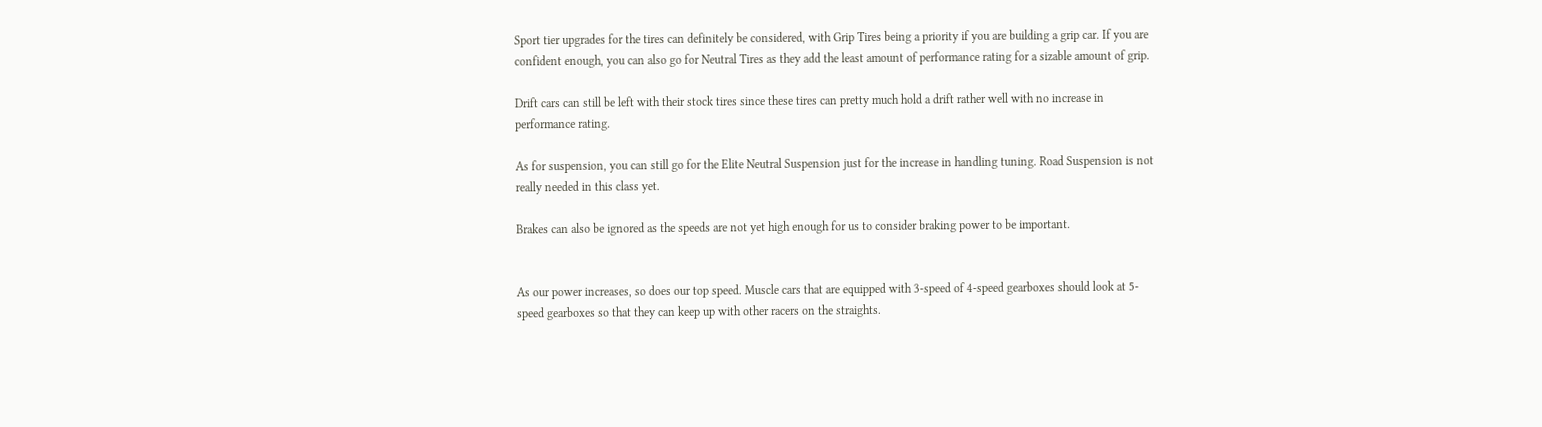Sport tier upgrades for the tires can definitely be considered, with Grip Tires being a priority if you are building a grip car. If you are confident enough, you can also go for Neutral Tires as they add the least amount of performance rating for a sizable amount of grip.

Drift cars can still be left with their stock tires since these tires can pretty much hold a drift rather well with no increase in performance rating.

As for suspension, you can still go for the Elite Neutral Suspension just for the increase in handling tuning. Road Suspension is not really needed in this class yet.

Brakes can also be ignored as the speeds are not yet high enough for us to consider braking power to be important.


As our power increases, so does our top speed. Muscle cars that are equipped with 3-speed of 4-speed gearboxes should look at 5-speed gearboxes so that they can keep up with other racers on the straights.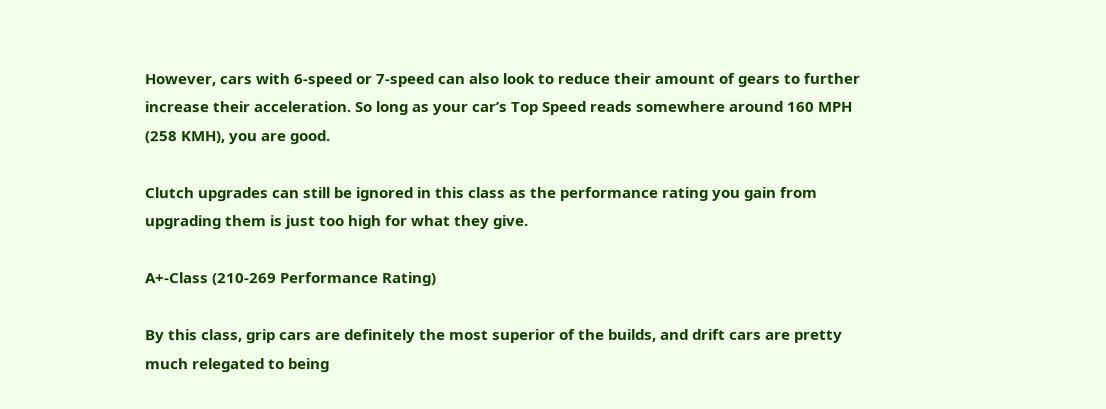However, cars with 6-speed or 7-speed can also look to reduce their amount of gears to further increase their acceleration. So long as your car’s Top Speed reads somewhere around 160 MPH (258 KMH), you are good.

Clutch upgrades can still be ignored in this class as the performance rating you gain from upgrading them is just too high for what they give.

A+-Class (210-269 Performance Rating)

By this class, grip cars are definitely the most superior of the builds, and drift cars are pretty much relegated to being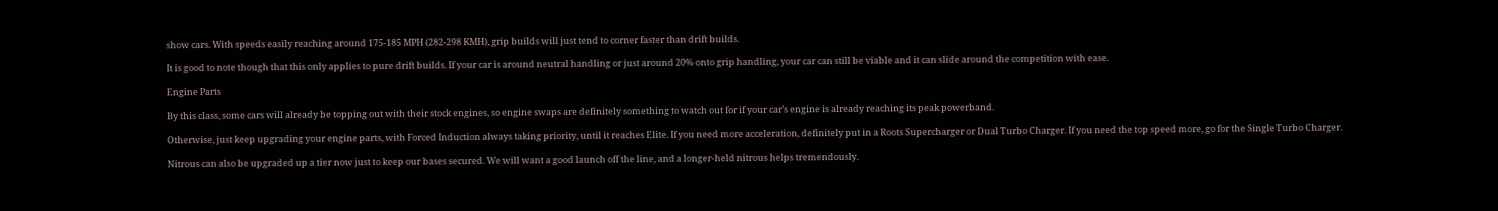show cars. With speeds easily reaching around 175-185 MPH (282-298 KMH), grip builds will just tend to corner faster than drift builds.

It is good to note though that this only applies to pure drift builds. If your car is around neutral handling or just around 20% onto grip handling, your car can still be viable and it can slide around the competition with ease.

Engine Parts

By this class, some cars will already be topping out with their stock engines, so engine swaps are definitely something to watch out for if your car’s engine is already reaching its peak powerband.

Otherwise, just keep upgrading your engine parts, with Forced Induction always taking priority, until it reaches Elite. If you need more acceleration, definitely put in a Roots Supercharger or Dual Turbo Charger. If you need the top speed more, go for the Single Turbo Charger.

Nitrous can also be upgraded up a tier now just to keep our bases secured. We will want a good launch off the line, and a longer-held nitrous helps tremendously.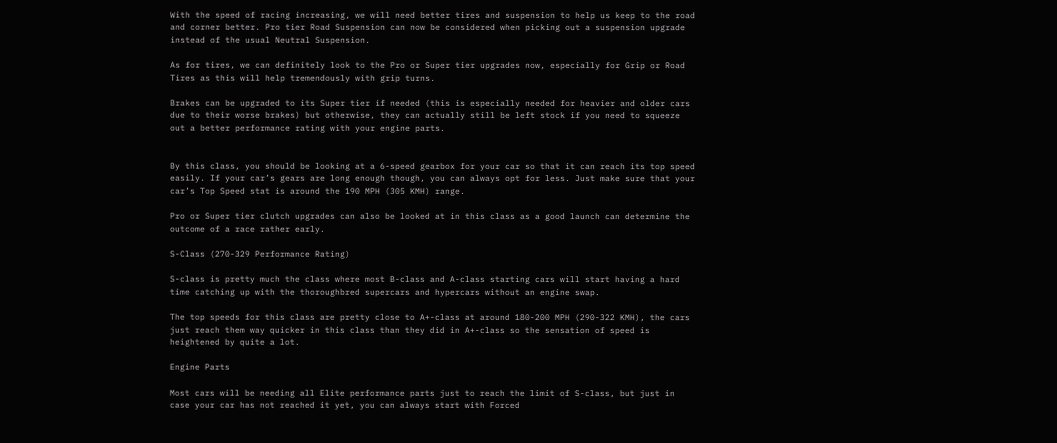With the speed of racing increasing, we will need better tires and suspension to help us keep to the road and corner better. Pro tier Road Suspension can now be considered when picking out a suspension upgrade instead of the usual Neutral Suspension.

As for tires, we can definitely look to the Pro or Super tier upgrades now, especially for Grip or Road Tires as this will help tremendously with grip turns.

Brakes can be upgraded to its Super tier if needed (this is especially needed for heavier and older cars due to their worse brakes) but otherwise, they can actually still be left stock if you need to squeeze out a better performance rating with your engine parts.


By this class, you should be looking at a 6-speed gearbox for your car so that it can reach its top speed easily. If your car’s gears are long enough though, you can always opt for less. Just make sure that your car’s Top Speed stat is around the 190 MPH (305 KMH) range.

Pro or Super tier clutch upgrades can also be looked at in this class as a good launch can determine the outcome of a race rather early.

S-Class (270-329 Performance Rating)

S-class is pretty much the class where most B-class and A-class starting cars will start having a hard time catching up with the thoroughbred supercars and hypercars without an engine swap.

The top speeds for this class are pretty close to A+-class at around 180-200 MPH (290-322 KMH), the cars just reach them way quicker in this class than they did in A+-class so the sensation of speed is heightened by quite a lot.

Engine Parts

Most cars will be needing all Elite performance parts just to reach the limit of S-class, but just in case your car has not reached it yet, you can always start with Forced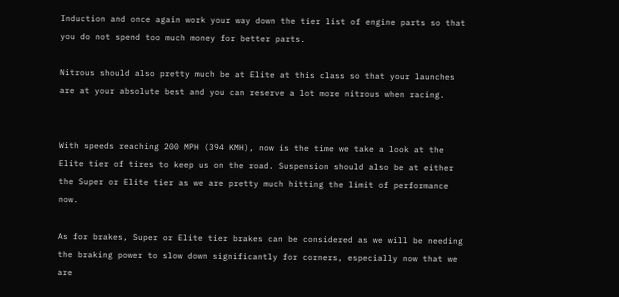Induction and once again work your way down the tier list of engine parts so that you do not spend too much money for better parts.

Nitrous should also pretty much be at Elite at this class so that your launches are at your absolute best and you can reserve a lot more nitrous when racing.


With speeds reaching 200 MPH (394 KMH), now is the time we take a look at the Elite tier of tires to keep us on the road. Suspension should also be at either the Super or Elite tier as we are pretty much hitting the limit of performance now.

As for brakes, Super or Elite tier brakes can be considered as we will be needing the braking power to slow down significantly for corners, especially now that we are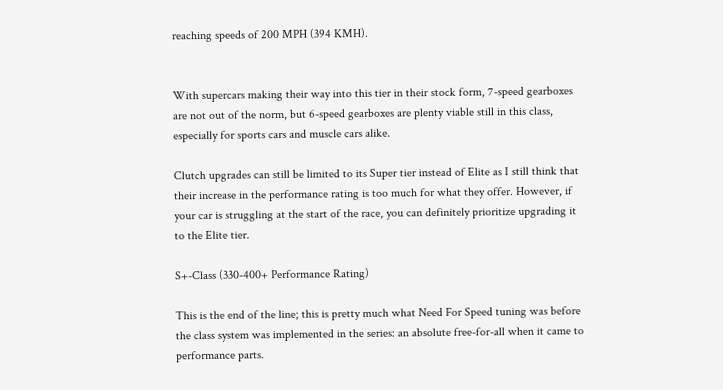reaching speeds of 200 MPH (394 KMH).


With supercars making their way into this tier in their stock form, 7-speed gearboxes are not out of the norm, but 6-speed gearboxes are plenty viable still in this class, especially for sports cars and muscle cars alike.

Clutch upgrades can still be limited to its Super tier instead of Elite as I still think that their increase in the performance rating is too much for what they offer. However, if your car is struggling at the start of the race, you can definitely prioritize upgrading it to the Elite tier.

S+-Class (330-400+ Performance Rating)

This is the end of the line; this is pretty much what Need For Speed tuning was before the class system was implemented in the series: an absolute free-for-all when it came to performance parts.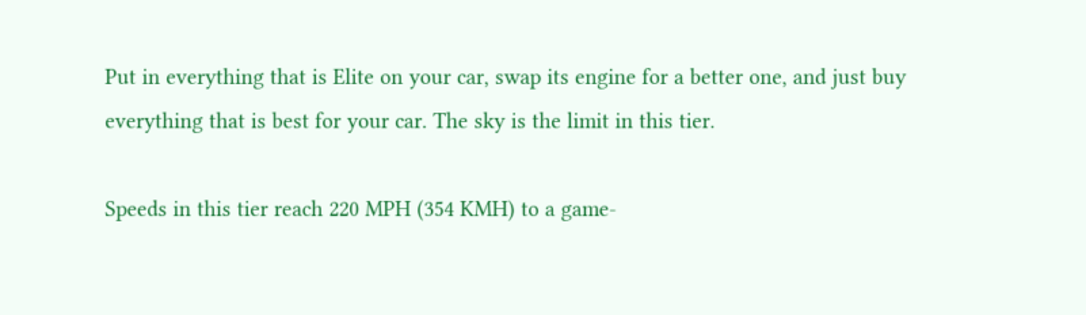Put in everything that is Elite on your car, swap its engine for a better one, and just buy everything that is best for your car. The sky is the limit in this tier.

Speeds in this tier reach 220 MPH (354 KMH) to a game-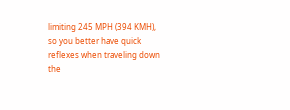limiting 245 MPH (394 KMH), so you better have quick reflexes when traveling down the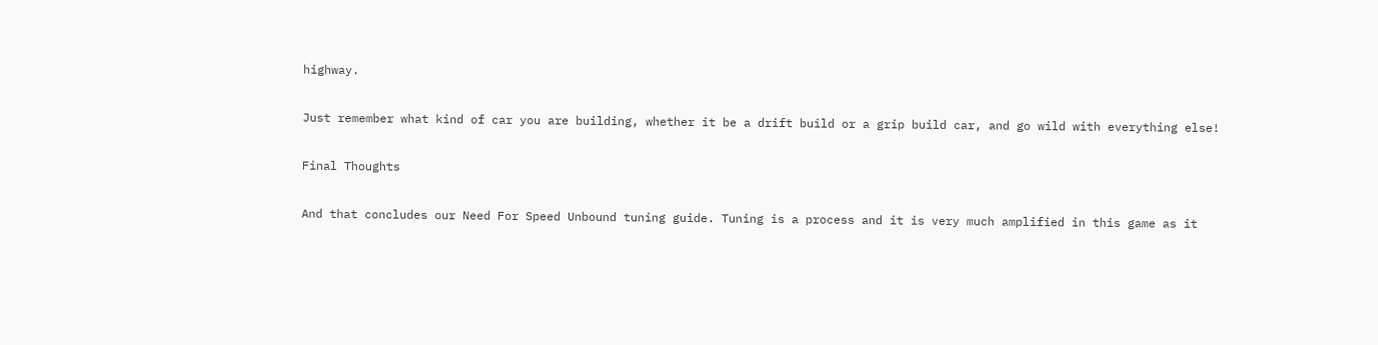highway.

Just remember what kind of car you are building, whether it be a drift build or a grip build car, and go wild with everything else!

Final Thoughts

And that concludes our Need For Speed Unbound tuning guide. Tuning is a process and it is very much amplified in this game as it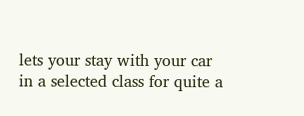lets your stay with your car in a selected class for quite a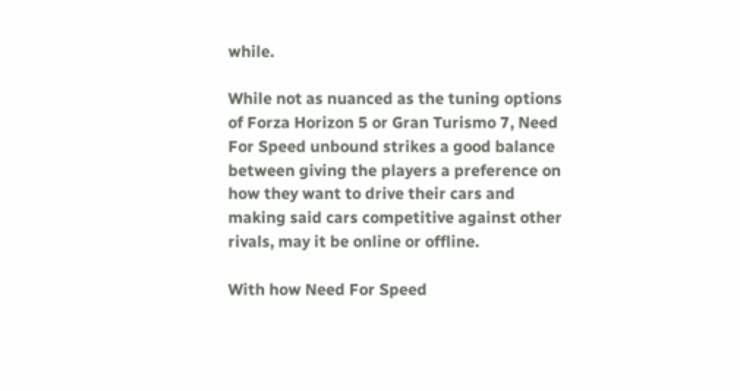while.

While not as nuanced as the tuning options of Forza Horizon 5 or Gran Turismo 7, Need For Speed unbound strikes a good balance between giving the players a preference on how they want to drive their cars and making said cars competitive against other rivals, may it be online or offline.

With how Need For Speed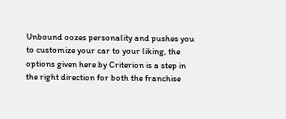Unbound oozes personality and pushes you to customize your car to your liking, the options given here by Criterion is a step in the right direction for both the franchise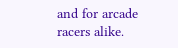and for arcade racers alike.